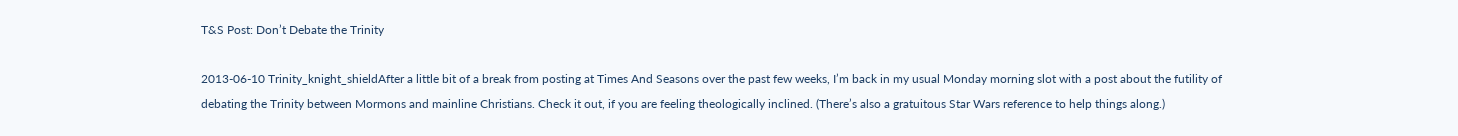T&S Post: Don’t Debate the Trinity

2013-06-10 Trinity_knight_shieldAfter a little bit of a break from posting at Times And Seasons over the past few weeks, I’m back in my usual Monday morning slot with a post about the futility of debating the Trinity between Mormons and mainline Christians. Check it out, if you are feeling theologically inclined. (There’s also a gratuitous Star Wars reference to help things along.)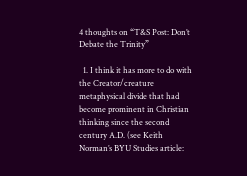4 thoughts on “T&S Post: Don’t Debate the Trinity”

  1. I think it has more to do with the Creator/creature metaphysical divide that had become prominent in Christian thinking since the second century A.D. (see Keith Norman’s BYU Studies article: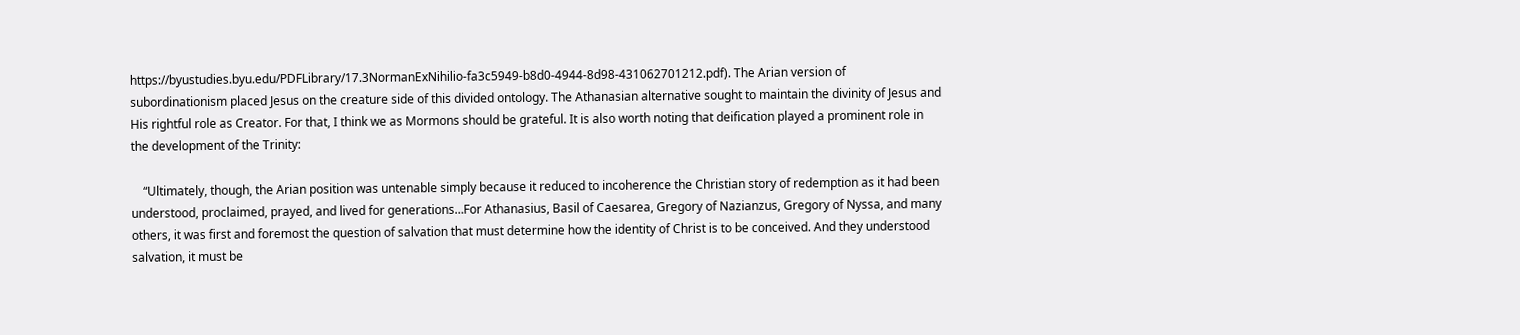https://byustudies.byu.edu/PDFLibrary/17.3NormanExNihilio-fa3c5949-b8d0-4944-8d98-431062701212.pdf). The Arian version of subordinationism placed Jesus on the creature side of this divided ontology. The Athanasian alternative sought to maintain the divinity of Jesus and His rightful role as Creator. For that, I think we as Mormons should be grateful. It is also worth noting that deification played a prominent role in the development of the Trinity:

    “Ultimately, though, the Arian position was untenable simply because it reduced to incoherence the Christian story of redemption as it had been understood, proclaimed, prayed, and lived for generations…For Athanasius, Basil of Caesarea, Gregory of Nazianzus, Gregory of Nyssa, and many others, it was first and foremost the question of salvation that must determine how the identity of Christ is to be conceived. And they understood salvation, it must be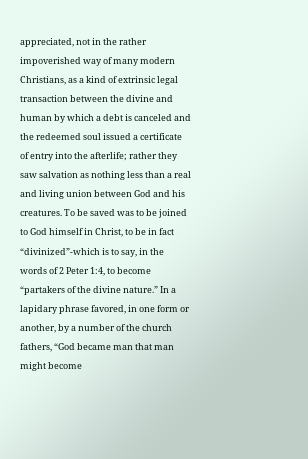appreciated, not in the rather impoverished way of many modern Christians, as a kind of extrinsic legal transaction between the divine and human by which a debt is canceled and the redeemed soul issued a certificate of entry into the afterlife; rather they saw salvation as nothing less than a real and living union between God and his creatures. To be saved was to be joined to God himself in Christ, to be in fact “divinized”-which is to say, in the words of 2 Peter 1:4, to become “partakers of the divine nature.” In a lapidary phrase favored, in one form or another, by a number of the church fathers, “God became man that man might become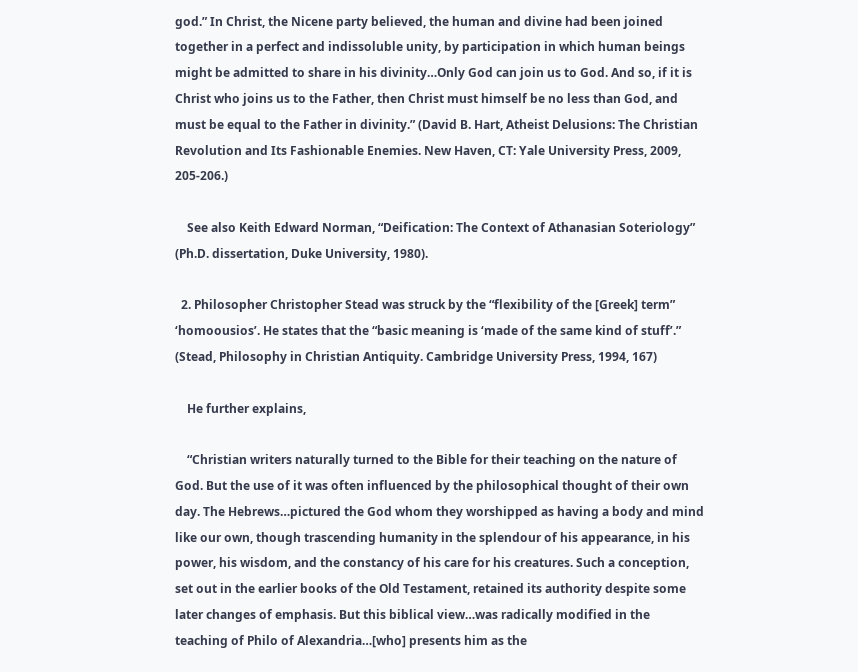god.” In Christ, the Nicene party believed, the human and divine had been joined together in a perfect and indissoluble unity, by participation in which human beings might be admitted to share in his divinity…Only God can join us to God. And so, if it is Christ who joins us to the Father, then Christ must himself be no less than God, and must be equal to the Father in divinity.” (David B. Hart, Atheist Delusions: The Christian Revolution and Its Fashionable Enemies. New Haven, CT: Yale University Press, 2009, 205-206.)

    See also Keith Edward Norman, “Deification: The Context of Athanasian Soteriology” (Ph.D. dissertation, Duke University, 1980).

  2. Philosopher Christopher Stead was struck by the “flexibility of the [Greek] term” ‘homoousios’. He states that the “basic meaning is ‘made of the same kind of stuff’.” (Stead, Philosophy in Christian Antiquity. Cambridge University Press, 1994, 167)

    He further explains,

    “Christian writers naturally turned to the Bible for their teaching on the nature of God. But the use of it was often influenced by the philosophical thought of their own day. The Hebrews…pictured the God whom they worshipped as having a body and mind like our own, though trascending humanity in the splendour of his appearance, in his power, his wisdom, and the constancy of his care for his creatures. Such a conception, set out in the earlier books of the Old Testament, retained its authority despite some later changes of emphasis. But this biblical view…was radically modified in the teaching of Philo of Alexandria…[who] presents him as the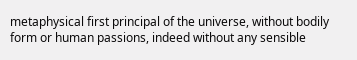metaphysical first principal of the universe, without bodily form or human passions, indeed without any sensible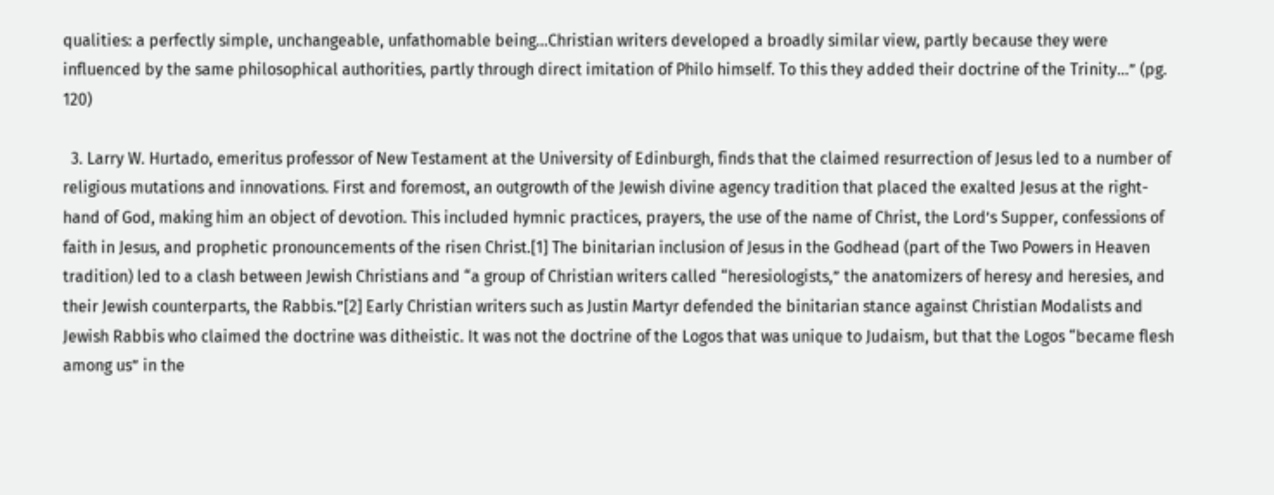qualities: a perfectly simple, unchangeable, unfathomable being…Christian writers developed a broadly similar view, partly because they were influenced by the same philosophical authorities, partly through direct imitation of Philo himself. To this they added their doctrine of the Trinity…” (pg. 120)

  3. Larry W. Hurtado, emeritus professor of New Testament at the University of Edinburgh, finds that the claimed resurrection of Jesus led to a number of religious mutations and innovations. First and foremost, an outgrowth of the Jewish divine agency tradition that placed the exalted Jesus at the right-hand of God, making him an object of devotion. This included hymnic practices, prayers, the use of the name of Christ, the Lord’s Supper, confessions of faith in Jesus, and prophetic pronouncements of the risen Christ.[1] The binitarian inclusion of Jesus in the Godhead (part of the Two Powers in Heaven tradition) led to a clash between Jewish Christians and “a group of Christian writers called “heresiologists,” the anatomizers of heresy and heresies, and their Jewish counterparts, the Rabbis.”[2] Early Christian writers such as Justin Martyr defended the binitarian stance against Christian Modalists and Jewish Rabbis who claimed the doctrine was ditheistic. It was not the doctrine of the Logos that was unique to Judaism, but that the Logos “became flesh among us” in the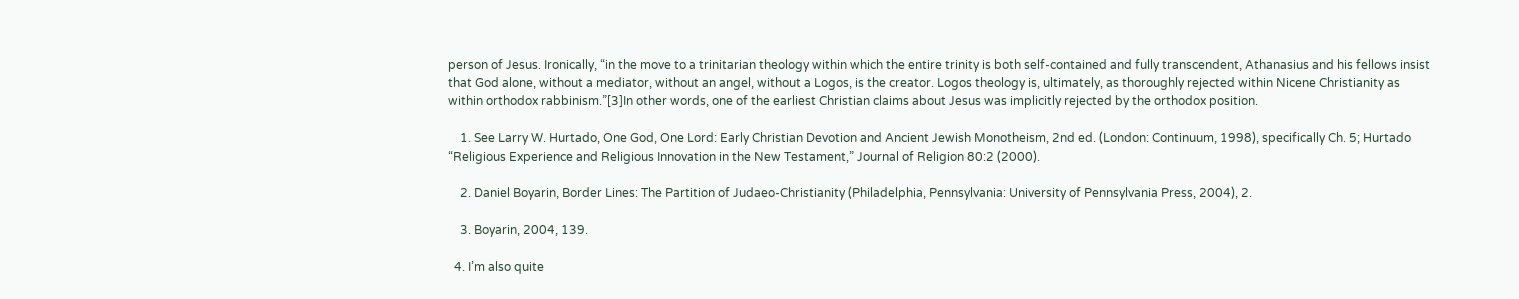person of Jesus. Ironically, “in the move to a trinitarian theology within which the entire trinity is both self-contained and fully transcendent, Athanasius and his fellows insist that God alone, without a mediator, without an angel, without a Logos, is the creator. Logos theology is, ultimately, as thoroughly rejected within Nicene Christianity as within orthodox rabbinism.”[3]In other words, one of the earliest Christian claims about Jesus was implicitly rejected by the orthodox position.

    1. See Larry W. Hurtado, One God, One Lord: Early Christian Devotion and Ancient Jewish Monotheism, 2nd ed. (London: Continuum, 1998), specifically Ch. 5; Hurtado “Religious Experience and Religious Innovation in the New Testament,” Journal of Religion 80:2 (2000).

    2. Daniel Boyarin, Border Lines: The Partition of Judaeo-Christianity (Philadelphia, Pennsylvania: University of Pennsylvania Press, 2004), 2.

    3. Boyarin, 2004, 139.

  4. I’m also quite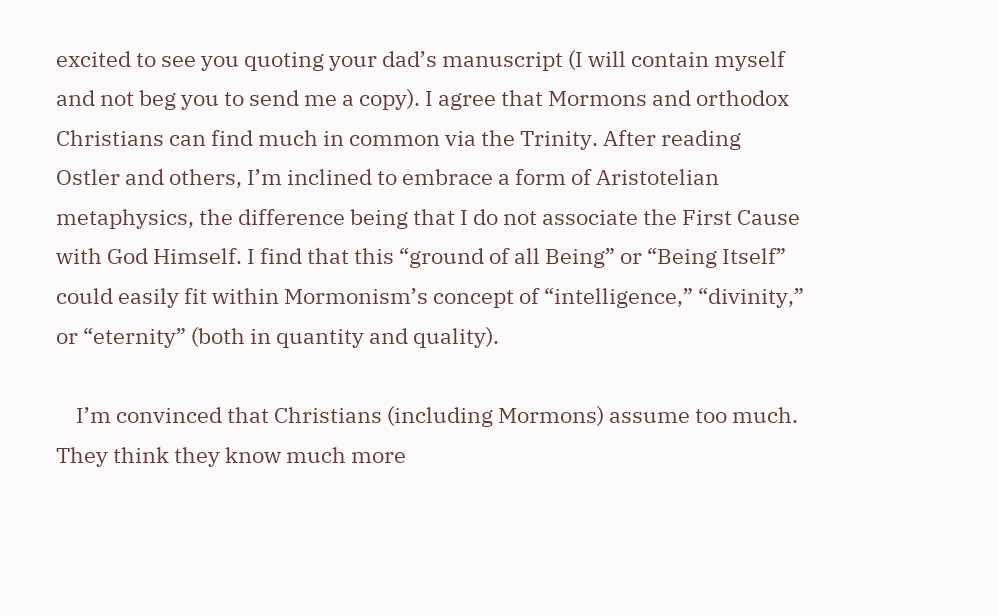excited to see you quoting your dad’s manuscript (I will contain myself and not beg you to send me a copy). I agree that Mormons and orthodox Christians can find much in common via the Trinity. After reading Ostler and others, I’m inclined to embrace a form of Aristotelian metaphysics, the difference being that I do not associate the First Cause with God Himself. I find that this “ground of all Being” or “Being Itself” could easily fit within Mormonism’s concept of “intelligence,” “divinity,” or “eternity” (both in quantity and quality).

    I’m convinced that Christians (including Mormons) assume too much. They think they know much more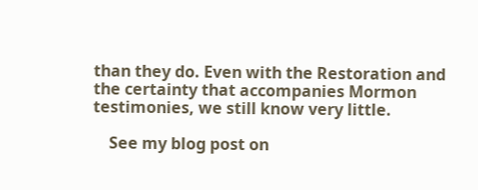than they do. Even with the Restoration and the certainty that accompanies Mormon testimonies, we still know very little.

    See my blog post on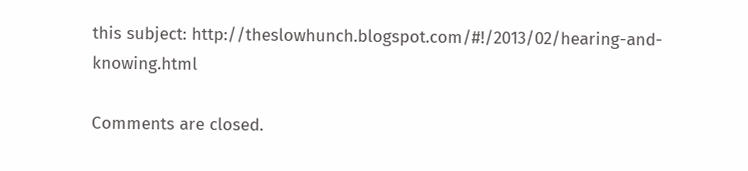this subject: http://theslowhunch.blogspot.com/#!/2013/02/hearing-and-knowing.html

Comments are closed.